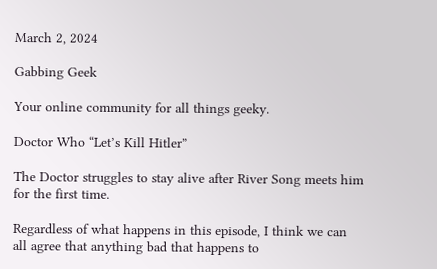March 2, 2024

Gabbing Geek

Your online community for all things geeky.

Doctor Who “Let’s Kill Hitler”

The Doctor struggles to stay alive after River Song meets him for the first time.

Regardless of what happens in this episode, I think we can all agree that anything bad that happens to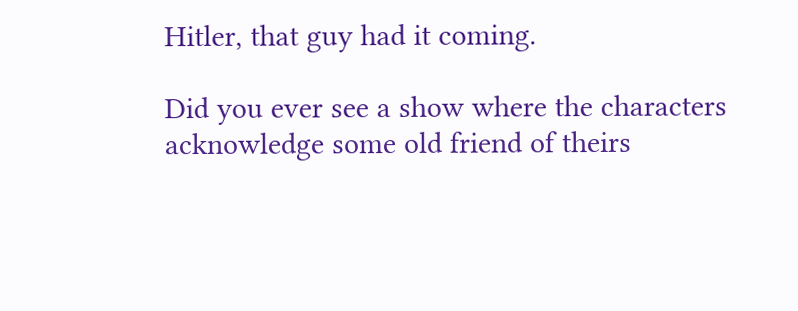Hitler, that guy had it coming.

Did you ever see a show where the characters acknowledge some old friend of theirs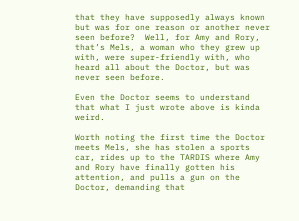that they have supposedly always known but was for one reason or another never seen before?  Well, for Amy and Rory, that’s Mels, a woman who they grew up with, were super-friendly with, who heard all about the Doctor, but was never seen before.

Even the Doctor seems to understand that what I just wrote above is kinda weird.

Worth noting the first time the Doctor meets Mels, she has stolen a sports car, rides up to the TARDIS where Amy and Rory have finally gotten his attention, and pulls a gun on the Doctor, demanding that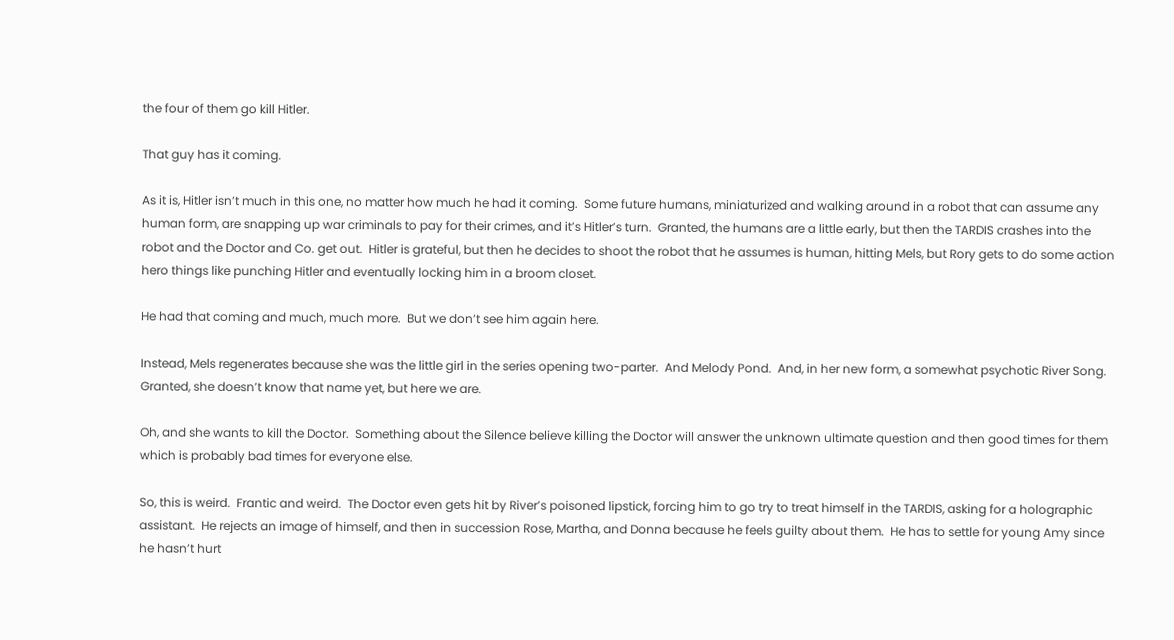the four of them go kill Hitler.

That guy has it coming.

As it is, Hitler isn’t much in this one, no matter how much he had it coming.  Some future humans, miniaturized and walking around in a robot that can assume any human form, are snapping up war criminals to pay for their crimes, and it’s Hitler’s turn.  Granted, the humans are a little early, but then the TARDIS crashes into the robot and the Doctor and Co. get out.  Hitler is grateful, but then he decides to shoot the robot that he assumes is human, hitting Mels, but Rory gets to do some action hero things like punching Hitler and eventually locking him in a broom closet.

He had that coming and much, much more.  But we don’t see him again here.

Instead, Mels regenerates because she was the little girl in the series opening two-parter.  And Melody Pond.  And, in her new form, a somewhat psychotic River Song.  Granted, she doesn’t know that name yet, but here we are.

Oh, and she wants to kill the Doctor.  Something about the Silence believe killing the Doctor will answer the unknown ultimate question and then good times for them which is probably bad times for everyone else.

So, this is weird.  Frantic and weird.  The Doctor even gets hit by River’s poisoned lipstick, forcing him to go try to treat himself in the TARDIS, asking for a holographic assistant.  He rejects an image of himself, and then in succession Rose, Martha, and Donna because he feels guilty about them.  He has to settle for young Amy since he hasn’t hurt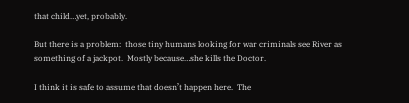that child…yet, probably.

But there is a problem:  those tiny humans looking for war criminals see River as something of a jackpot.  Mostly because…she kills the Doctor.

I think it is safe to assume that doesn’t happen here.  The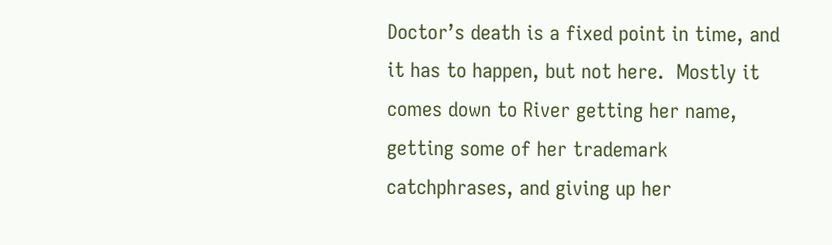Doctor’s death is a fixed point in time, and it has to happen, but not here.  Mostly it comes down to River getting her name, getting some of her trademark catchphrases, and giving up her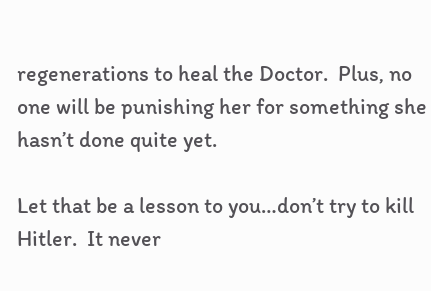regenerations to heal the Doctor.  Plus, no one will be punishing her for something she hasn’t done quite yet.

Let that be a lesson to you…don’t try to kill Hitler.  It never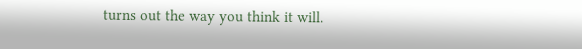turns out the way you think it will.